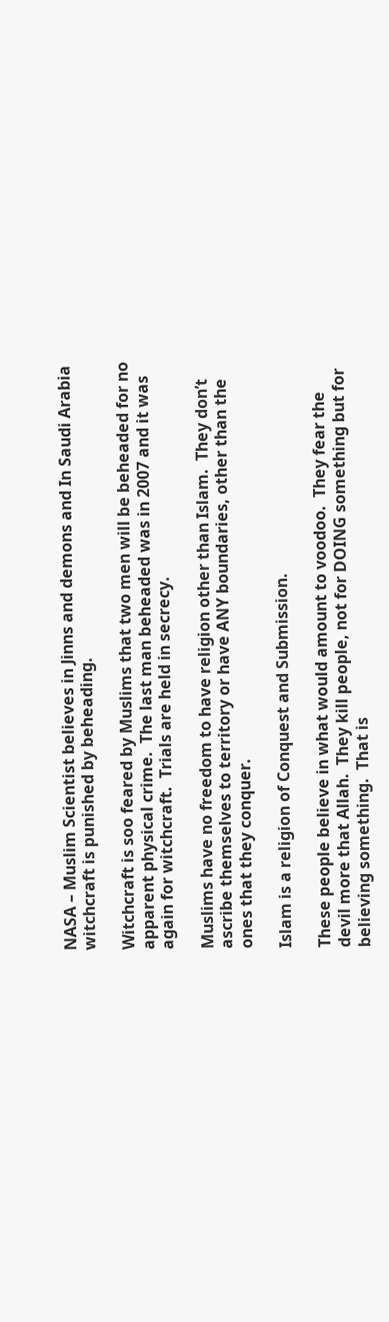NASA – Muslim Scientist believes in Jinns and demons and In Saudi Arabia witchcraft is punished by beheading.

Witchcraft is soo feared by Muslims that two men will be beheaded for no apparent physical crime.  The last man beheaded was in 2007 and it was again for witchcraft.  Trials are held in secrecy.

Muslims have no freedom to have religion other than Islam.  They don’t ascribe themselves to territory or have ANY boundaries, other than the ones that they conquer.

Islam is a religion of Conquest and Submission.

These people believe in what would amount to voodoo.  They fear the devil more that Allah.  They kill people, not for DOING something but for believing something.  That is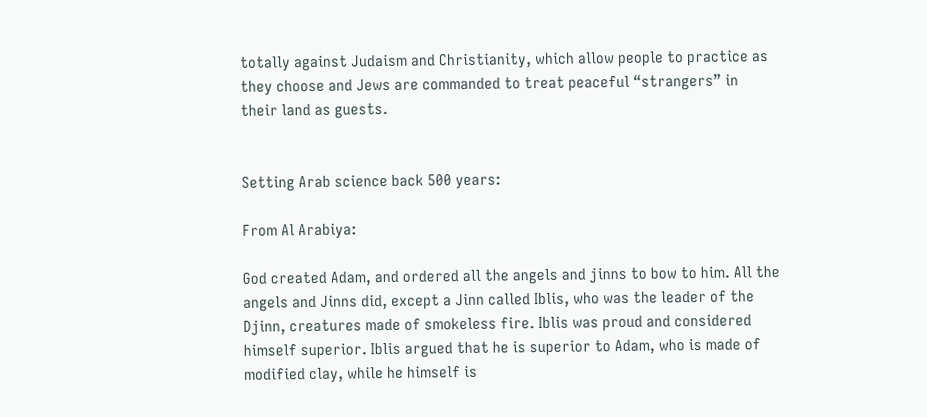totally against Judaism and Christianity, which allow people to practice as they choose and Jews are commanded to treat peaceful “strangers” in their land as guests.


Setting Arab science back 500 years:

From Al Arabiya:

God created Adam, and ordered all the angels and jinns to bow to him. All the angels and Jinns did, except a Jinn called Iblis, who was the leader of the Djinn, creatures made of smokeless fire. Iblis was proud and considered himself superior. Iblis argued that he is superior to Adam, who is made of modified clay, while he himself is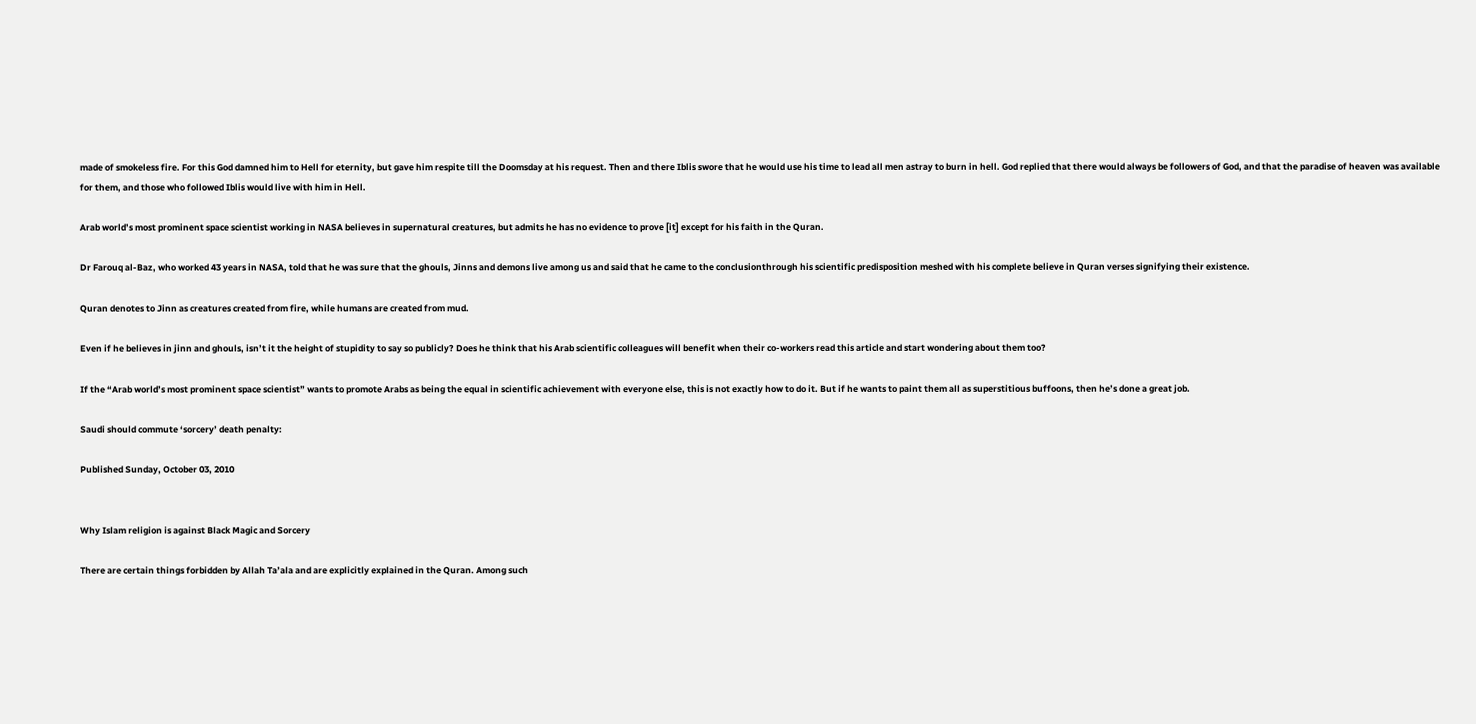made of smokeless fire. For this God damned him to Hell for eternity, but gave him respite till the Doomsday at his request. Then and there Iblis swore that he would use his time to lead all men astray to burn in hell. God replied that there would always be followers of God, and that the paradise of heaven was available for them, and those who followed Iblis would live with him in Hell.

Arab world’s most prominent space scientist working in NASA believes in supernatural creatures, but admits he has no evidence to prove [it] except for his faith in the Quran.

Dr Farouq al-Baz, who worked 43 years in NASA, told that he was sure that the ghouls, Jinns and demons live among us and said that he came to the conclusionthrough his scientific predisposition meshed with his complete believe in Quran verses signifying their existence.

Quran denotes to Jinn as creatures created from fire, while humans are created from mud.

Even if he believes in jinn and ghouls, isn’t it the height of stupidity to say so publicly? Does he think that his Arab scientific colleagues will benefit when their co-workers read this article and start wondering about them too?

If the “Arab world’s most prominent space scientist” wants to promote Arabs as being the equal in scientific achievement with everyone else, this is not exactly how to do it. But if he wants to paint them all as superstitious buffoons, then he’s done a great job.

Saudi should commute ‘sorcery’ death penalty:

Published Sunday, October 03, 2010


Why Islam religion is against Black Magic and Sorcery

There are certain things forbidden by Allah Ta’ala and are explicitly explained in the Quran. Among such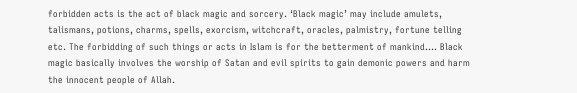forbidden acts is the act of black magic and sorcery. ‘Black magic’ may include amulets, talismans, potions, charms, spells, exorcism, witchcraft, oracles, palmistry, fortune telling etc. The forbidding of such things or acts in Islam is for the betterment of mankind.... Black magic basically involves the worship of Satan and evil spirits to gain demonic powers and harm the innocent people of Allah.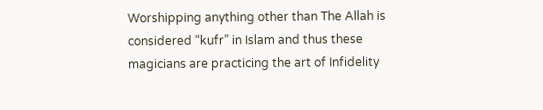Worshipping anything other than The Allah is considered “kufr” in Islam and thus these magicians are practicing the art of Infidelity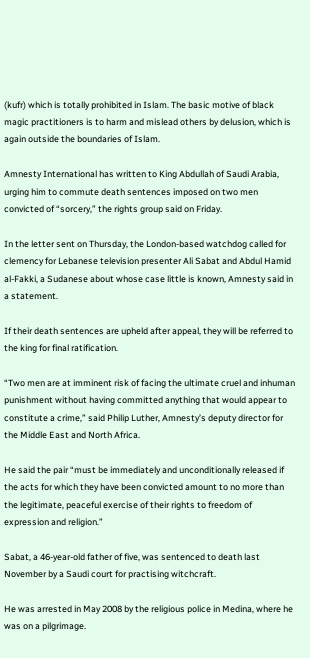(kufr) which is totally prohibited in Islam. The basic motive of black magic practitioners is to harm and mislead others by delusion, which is again outside the boundaries of Islam.

Amnesty International has written to King Abdullah of Saudi Arabia, urging him to commute death sentences imposed on two men convicted of “sorcery,” the rights group said on Friday.

In the letter sent on Thursday, the London-based watchdog called for clemency for Lebanese television presenter Ali Sabat and Abdul Hamid al-Fakki, a Sudanese about whose case little is known, Amnesty said in a statement.

If their death sentences are upheld after appeal, they will be referred to the king for final ratification.

“Two men are at imminent risk of facing the ultimate cruel and inhuman punishment without having committed anything that would appear to constitute a crime,” said Philip Luther, Amnesty’s deputy director for the Middle East and North Africa.

He said the pair “must be immediately and unconditionally released if the acts for which they have been convicted amount to no more than the legitimate, peaceful exercise of their rights to freedom of expression and religion.”

Sabat, a 46-year-old father of five, was sentenced to death last November by a Saudi court for practising witchcraft.

He was arrested in May 2008 by the religious police in Medina, where he was on a pilgrimage.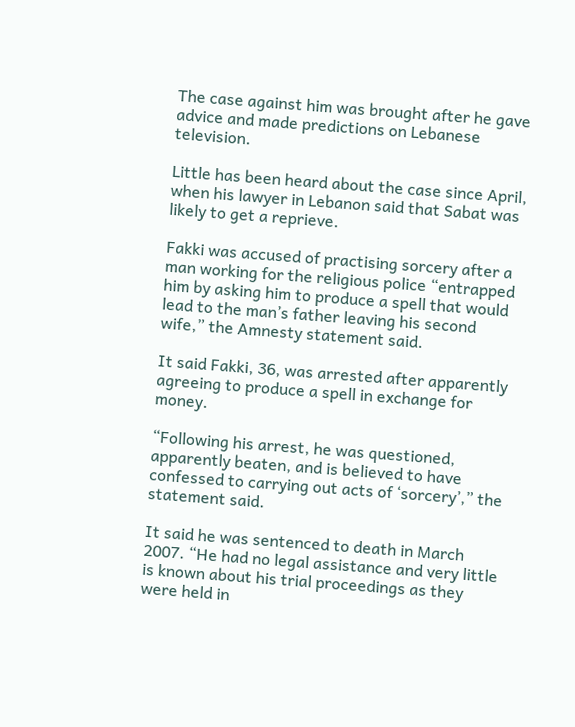The case against him was brought after he gave advice and made predictions on Lebanese television.

Little has been heard about the case since April, when his lawyer in Lebanon said that Sabat was likely to get a reprieve.

Fakki was accused of practising sorcery after a man working for the religious police “entrapped him by asking him to produce a spell that would lead to the man’s father leaving his second wife,” the Amnesty statement said.

It said Fakki, 36, was arrested after apparently agreeing to produce a spell in exchange for money.

“Following his arrest, he was questioned, apparently beaten, and is believed to have confessed to carrying out acts of ‘sorcery’,” the statement said.

It said he was sentenced to death in March 2007. “He had no legal assistance and very little is known about his trial proceedings as they were held in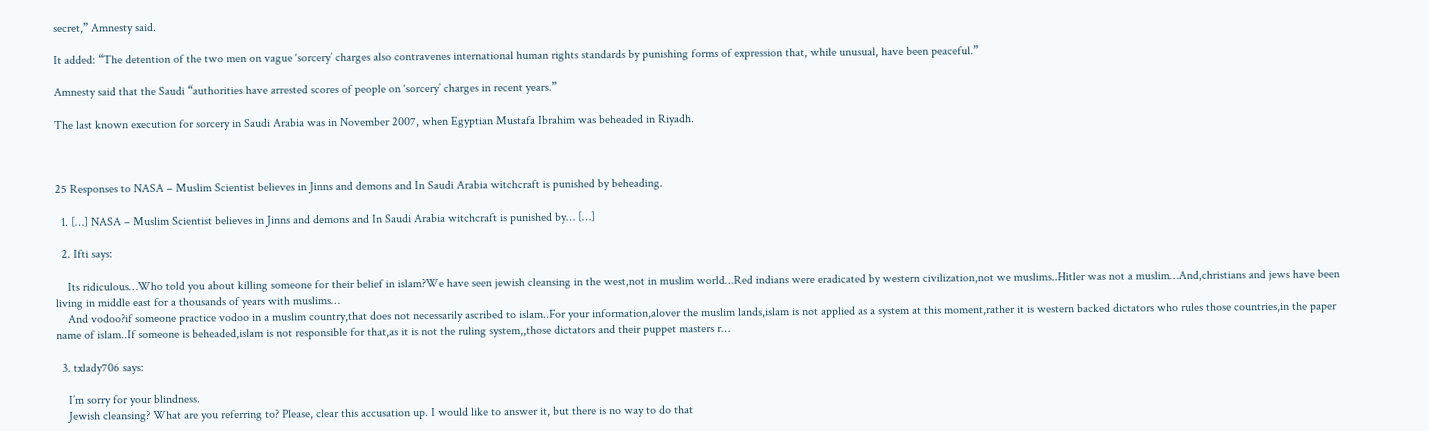secret,” Amnesty said.

It added: “The detention of the two men on vague ‘sorcery’ charges also contravenes international human rights standards by punishing forms of expression that, while unusual, have been peaceful.”

Amnesty said that the Saudi “authorities have arrested scores of people on ‘sorcery’ charges in recent years.”

The last known execution for sorcery in Saudi Arabia was in November 2007, when Egyptian Mustafa Ibrahim was beheaded in Riyadh.



25 Responses to NASA – Muslim Scientist believes in Jinns and demons and In Saudi Arabia witchcraft is punished by beheading.

  1. […] NASA – Muslim Scientist believes in Jinns and demons and In Saudi Arabia witchcraft is punished by… […]

  2. Ifti says:

    Its ridiculous…Who told you about killing someone for their belief in islam?We have seen jewish cleansing in the west,not in muslim world…Red indians were eradicated by western civilization,not we muslims..Hitler was not a muslim…And,christians and jews have been living in middle east for a thousands of years with muslims…
    And vodoo?if someone practice vodoo in a muslim country,that does not necessarily ascribed to islam..For your information,alover the muslim lands,islam is not applied as a system at this moment,rather it is western backed dictators who rules those countries,in the paper name of islam..If someone is beheaded,islam is not responsible for that,as it is not the ruling system,,those dictators and their puppet masters r…

  3. txlady706 says:

    I’m sorry for your blindness.
    Jewish cleansing? What are you referring to? Please, clear this accusation up. I would like to answer it, but there is no way to do that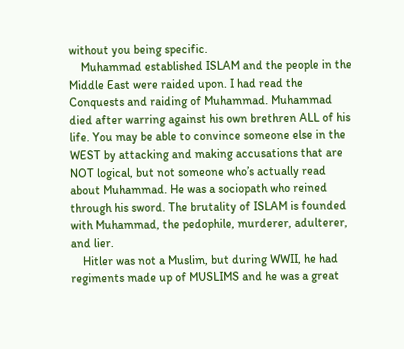without you being specific.
    Muhammad established ISLAM and the people in the Middle East were raided upon. I had read the Conquests and raiding of Muhammad. Muhammad died after warring against his own brethren ALL of his life. You may be able to convince someone else in the WEST by attacking and making accusations that are NOT logical, but not someone who’s actually read about Muhammad. He was a sociopath who reined through his sword. The brutality of ISLAM is founded with Muhammad, the pedophile, murderer, adulterer, and lier.
    Hitler was not a Muslim, but during WWII, he had regiments made up of MUSLIMS and he was a great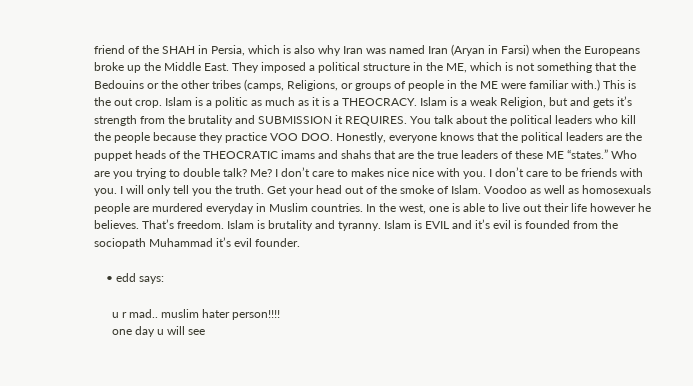friend of the SHAH in Persia, which is also why Iran was named Iran (Aryan in Farsi) when the Europeans broke up the Middle East. They imposed a political structure in the ME, which is not something that the Bedouins or the other tribes (camps, Religions, or groups of people in the ME were familiar with.) This is the out crop. Islam is a politic as much as it is a THEOCRACY. Islam is a weak Religion, but and gets it’s strength from the brutality and SUBMISSION it REQUIRES. You talk about the political leaders who kill the people because they practice VOO DOO. Honestly, everyone knows that the political leaders are the puppet heads of the THEOCRATIC imams and shahs that are the true leaders of these ME “states.” Who are you trying to double talk? Me? I don’t care to makes nice nice with you. I don’t care to be friends with you. I will only tell you the truth. Get your head out of the smoke of Islam. Voodoo as well as homosexuals people are murdered everyday in Muslim countries. In the west, one is able to live out their life however he believes. That’s freedom. Islam is brutality and tyranny. Islam is EVIL and it’s evil is founded from the sociopath Muhammad it’s evil founder.

    • edd says:

      u r mad.. muslim hater person!!!!
      one day u will see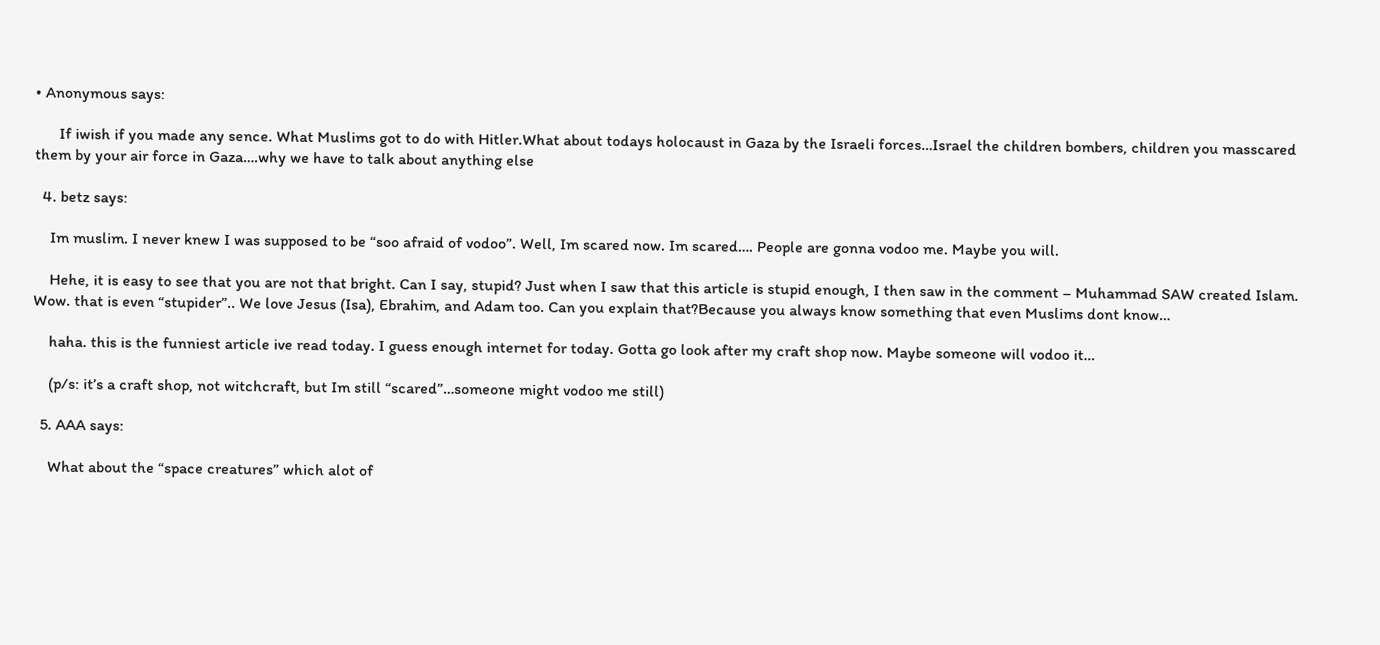• Anonymous says:

      If iwish if you made any sence. What Muslims got to do with Hitler.What about todays holocaust in Gaza by the Israeli forces…Israel the children bombers, children you masscared them by your air force in Gaza….why we have to talk about anything else

  4. betz says:

    Im muslim. I never knew I was supposed to be “soo afraid of vodoo”. Well, Im scared now. Im scared…. People are gonna vodoo me. Maybe you will.

    Hehe, it is easy to see that you are not that bright. Can I say, stupid? Just when I saw that this article is stupid enough, I then saw in the comment – Muhammad SAW created Islam. Wow. that is even “stupider”.. We love Jesus (Isa), Ebrahim, and Adam too. Can you explain that?Because you always know something that even Muslims dont know…

    haha. this is the funniest article ive read today. I guess enough internet for today. Gotta go look after my craft shop now. Maybe someone will vodoo it…

    (p/s: it’s a craft shop, not witchcraft, but Im still “scared”…someone might vodoo me still)

  5. AAA says:

    What about the “space creatures” which alot of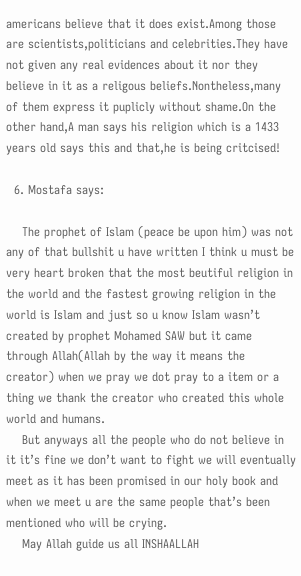americans believe that it does exist.Among those are scientists,politicians and celebrities.They have not given any real evidences about it nor they believe in it as a religous beliefs.Nontheless,many of them express it puplicly without shame.On the other hand,A man says his religion which is a 1433 years old says this and that,he is being critcised!

  6. Mostafa says:

    The prophet of Islam (peace be upon him) was not any of that bullshit u have written I think u must be very heart broken that the most beutiful religion in the world and the fastest growing religion in the world is Islam and just so u know Islam wasn’t created by prophet Mohamed SAW but it came through Allah(Allah by the way it means the creator) when we pray we dot pray to a item or a thing we thank the creator who created this whole world and humans.
    But anyways all the people who do not believe in it it’s fine we don’t want to fight we will eventually meet as it has been promised in our holy book and when we meet u are the same people that’s been mentioned who will be crying.
    May Allah guide us all INSHAALLAH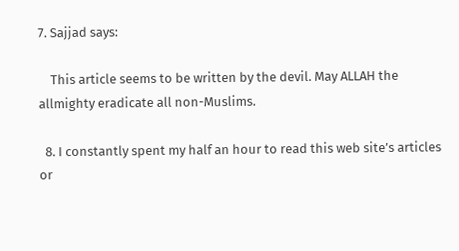7. Sajjad says:

    This article seems to be written by the devil. May ALLAH the allmighty eradicate all non-Muslims.

  8. I constantly spent my half an hour to read this web site’s articles or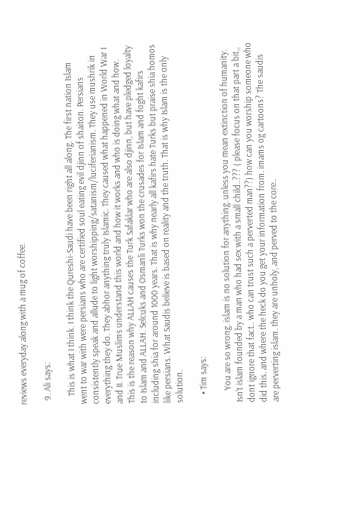reviews everyday along with a mug of coffee.

  9. Ali says:

    This is what I think. I think the Qureshi-Saudi have been right all along. The first nation Islam went to war with were persians who are certified soul eating evil djinn of shaiton. Persians consistently speak and allude to light worshipping/satanism/luciferianism. They use mushrik in everything they do. They abhor anything truly Islamic. They caused what happened in World War I and II. True Muslims understand this world and how it works and who is doing what and how. This is the reason why ALLAH causes the Turk Safaklar who are also djinn, but have pledged loyalty to Islam and ALLAH. Selcuks and Osmanli Turks won the crusades for Islam and foght kafirs including shia for around 1000 years. That is why nearly all kafirs hate Turks but praise shia homos like persians. What Saudis believe is based on reality and the truth. That is why Islam is the only solution.

    • Tim says:

      You are so wrong. islam is no solution for anything. unless you mean extinction of humanity. Isn’t islam founded by a man who had sex with a small child..??? ( please focus on that part a bit,, dont ignore that fact.. who can trust such a perverted man??) how can you worship someone who did this. and where the heck do you get your information from. imams og cartoons? The saudis are perverting islam. they are unholy, and perved to the core..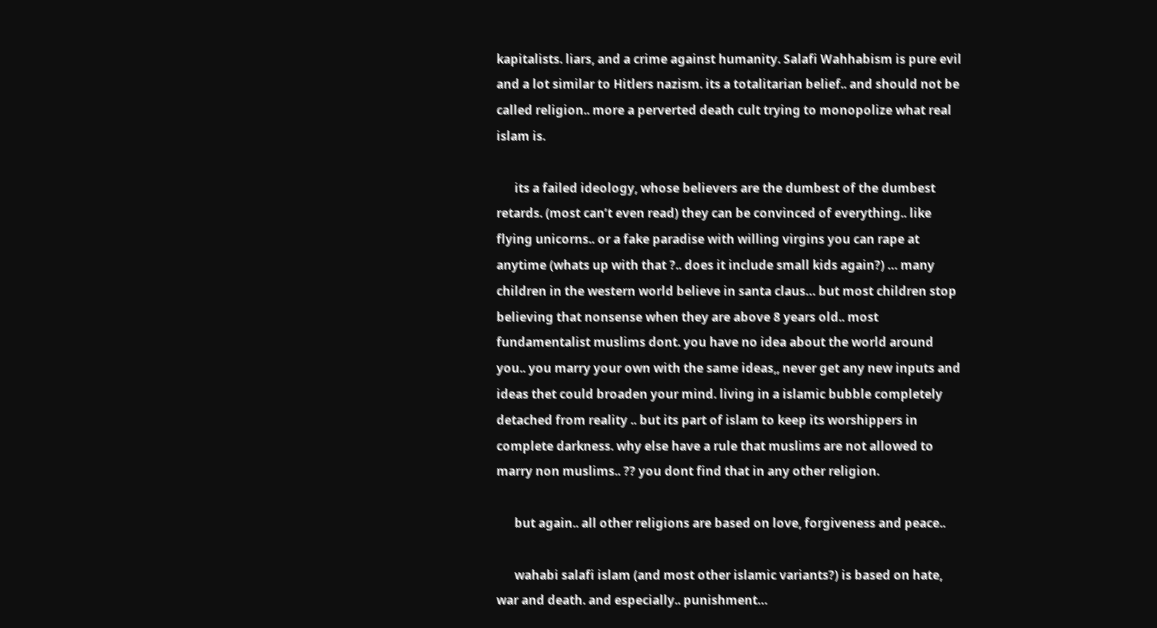kapitalists. liars, and a crime against humanity. Salafi Wahhabism is pure evil and a lot similar to Hitlers nazism. its a totalitarian belief.. and should not be called religion.. more a perverted death cult trying to monopolize what real islam is.

      its a failed ideology, whose believers are the dumbest of the dumbest retards. (most can’t even read) they can be convinced of everything.. like flying unicorns.. or a fake paradise with willing virgins you can rape at anytime (whats up with that ?.. does it include small kids again?) … many children in the western world believe in santa claus… but most children stop believing that nonsense when they are above 8 years old.. most fundamentalist muslims dont. you have no idea about the world around you.. you marry your own with the same ideas,, never get any new inputs and ideas thet could broaden your mind. living in a islamic bubble completely detached from reality .. but its part of islam to keep its worshippers in complete darkness. why else have a rule that muslims are not allowed to marry non muslims.. ?? you dont find that in any other religion.

      but again.. all other religions are based on love, forgiveness and peace..

      wahabi salafi islam (and most other islamic variants?) is based on hate, war and death. and especially.. punishment…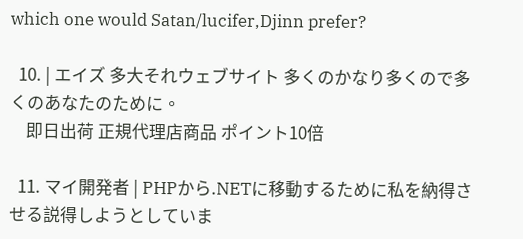which one would Satan/lucifer,Djinn prefer?

  10. | エイズ 多大それウェブサイト 多くのかなり多くので多くのあなたのために。
    即日出荷 正規代理店商品 ポイント10倍

  11. マイ開発者 | PHPから.NETに移動するために私を納得させる説得しようとしていま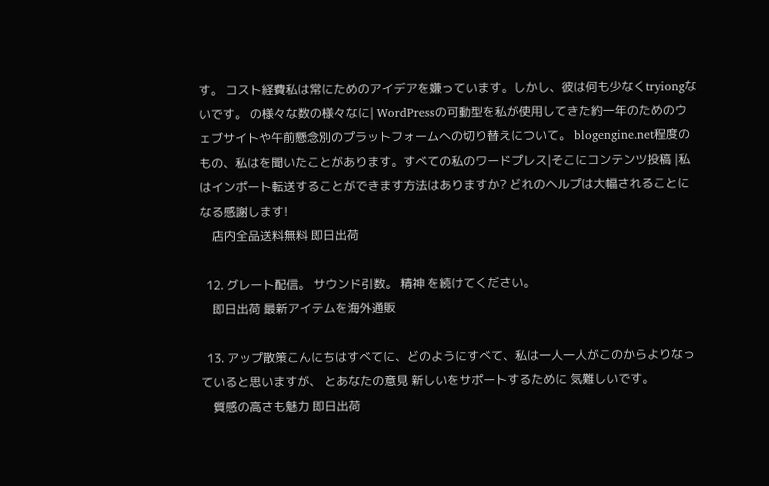す。 コスト経費私は常にためのアイデアを嫌っています。しかし、彼は何も少なくtryiongないです。 の様々な数の様々なに| WordPressの可動型を私が使用してきた約一年のためのウェブサイトや午前懸念別のプラットフォームへの切り替えについて。 blogengine.net程度のもの、私はを聞いたことがあります。すべての私のワードプレス|そこにコンテンツ投稿 |私はインポート転送することができます方法はありますか? どれのヘルプは大幅されることになる感謝します!
    店内全品送料無料 即日出荷

  12. グレート配信。 サウンド引数。 精神 を続けてください。
    即日出荷 最新アイテムを海外通販

  13. アップ散策こんにちはすべてに、どのようにすべて、私は一人一人がこのからよりなっていると思いますが、 とあなたの意見 新しいをサポートするために 気難しいです。
    質感の高さも魅力 即日出荷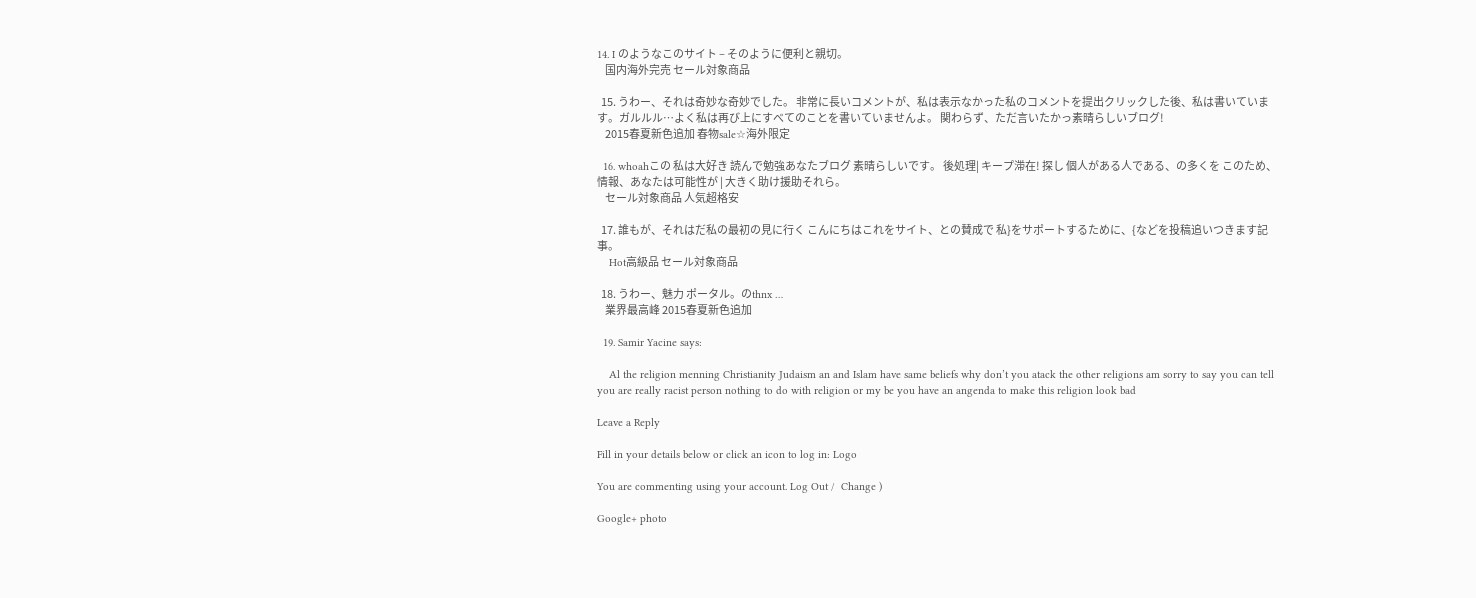14. I のようなこのサイト – そのように便利と親切。
    国内海外完売 セール対象商品

  15. うわー、それは奇妙な奇妙でした。 非常に長いコメントが、私は表示なかった私のコメントを提出クリックした後、私は書いています。ガルルル…よく私は再び上にすべてのことを書いていませんよ。 関わらず、ただ言いたかっ素晴らしいブログ!
    2015春夏新色追加 春物sale☆海外限定

  16. whoahこの 私は大好き 読んで勉強あなたブログ 素晴らしいです。 後処理| キープ滞在! 探し 個人がある人である、の多くを このため、情報、あなたは可能性が | 大きく助け援助それら。
    セール対象商品 人気超格安

  17. 誰もが、それはだ私の最初の見に行く こんにちはこれをサイト、との賛成で 私}をサポートするために、{などを投稿追いつきます記事。
    Hot高級品 セール対象商品

  18. うわー、魅力 ポータル。のthnx …
    業界最高峰 2015春夏新色追加

  19. Samir Yacine says:

    Al the religion menning Christianity Judaism an and Islam have same beliefs why don’t you atack the other religions am sorry to say you can tell you are really racist person nothing to do with religion or my be you have an angenda to make this religion look bad

Leave a Reply

Fill in your details below or click an icon to log in: Logo

You are commenting using your account. Log Out /  Change )

Google+ photo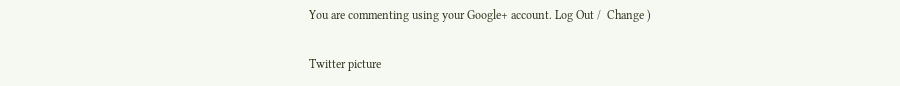You are commenting using your Google+ account. Log Out /  Change )

Twitter picture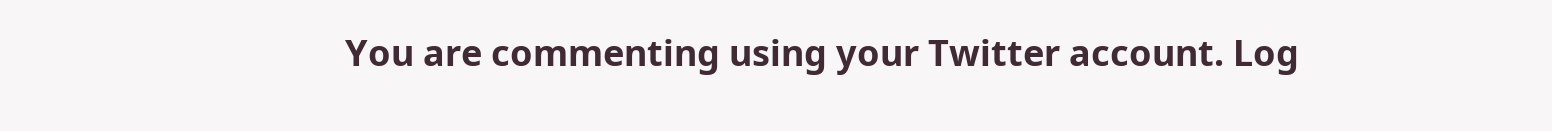You are commenting using your Twitter account. Log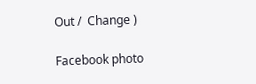Out /  Change )

Facebook photo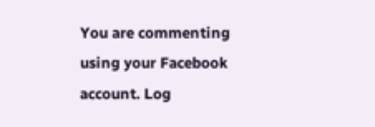You are commenting using your Facebook account. Log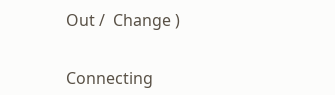Out /  Change )


Connecting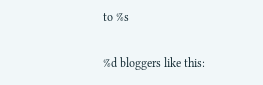to %s

%d bloggers like this: